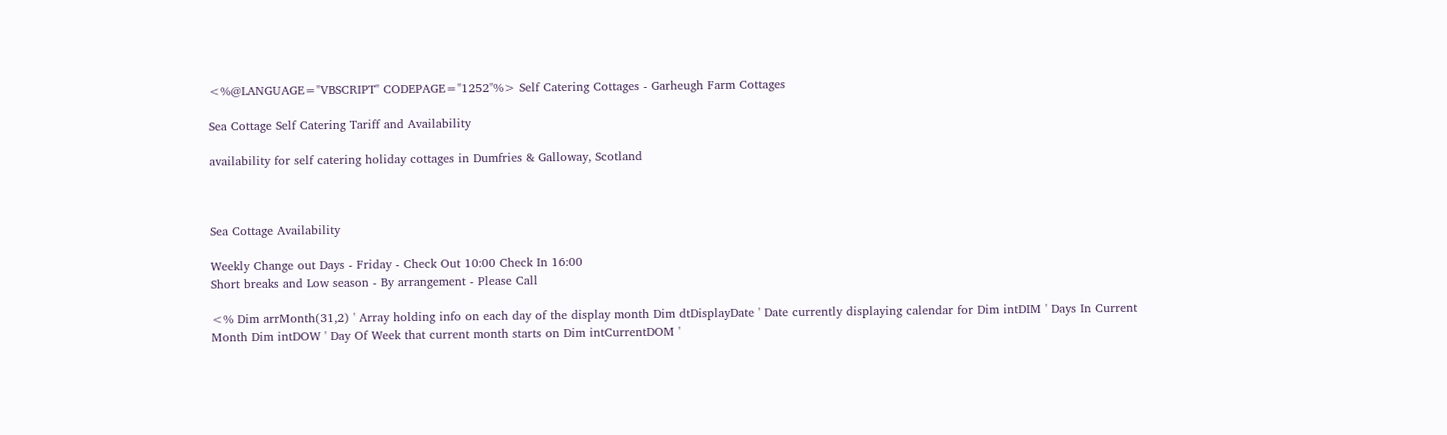<%@LANGUAGE="VBSCRIPT" CODEPAGE="1252"%> Self Catering Cottages - Garheugh Farm Cottages

Sea Cottage Self Catering Tariff and Availability

availability for self catering holiday cottages in Dumfries & Galloway, Scotland



Sea Cottage Availability

Weekly Change out Days - Friday - Check Out 10:00 Check In 16:00
Short breaks and Low season - By arrangement - Please Call

<% Dim arrMonth(31,2) ' Array holding info on each day of the display month Dim dtDisplayDate ' Date currently displaying calendar for Dim intDIM ' Days In Current Month Dim intDOW ' Day Of Week that current month starts on Dim intCurrentDOM '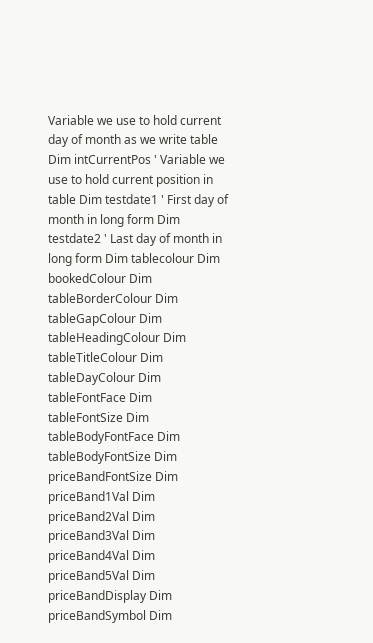Variable we use to hold current day of month as we write table Dim intCurrentPos ' Variable we use to hold current position in table Dim testdate1 ' First day of month in long form Dim testdate2 ' Last day of month in long form Dim tablecolour Dim bookedColour Dim tableBorderColour Dim tableGapColour Dim tableHeadingColour Dim tableTitleColour Dim tableDayColour Dim tableFontFace Dim tableFontSize Dim tableBodyFontFace Dim tableBodyFontSize Dim priceBandFontSize Dim priceBand1Val Dim priceBand2Val Dim priceBand3Val Dim priceBand4Val Dim priceBand5Val Dim priceBandDisplay Dim priceBandSymbol Dim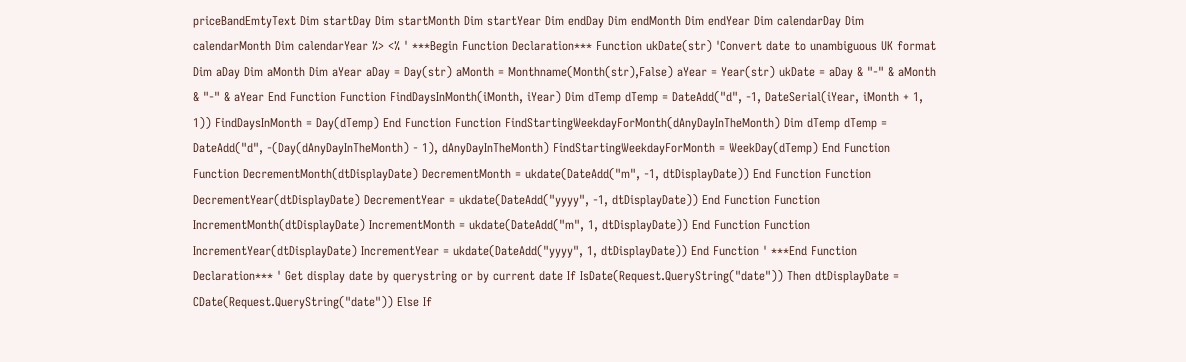priceBandEmtyText Dim startDay Dim startMonth Dim startYear Dim endDay Dim endMonth Dim endYear Dim calendarDay Dim calendarMonth Dim calendarYear %> <% ' ***Begin Function Declaration*** Function ukDate(str) 'Convert date to unambiguous UK format Dim aDay Dim aMonth Dim aYear aDay = Day(str) aMonth = Monthname(Month(str),False) aYear = Year(str) ukDate = aDay & "-" & aMonth & "-" & aYear End Function Function FindDaysInMonth(iMonth, iYear) Dim dTemp dTemp = DateAdd("d", -1, DateSerial(iYear, iMonth + 1, 1)) FindDaysInMonth = Day(dTemp) End Function Function FindStartingWeekdayForMonth(dAnyDayInTheMonth) Dim dTemp dTemp = DateAdd("d", -(Day(dAnyDayInTheMonth) - 1), dAnyDayInTheMonth) FindStartingWeekdayForMonth = WeekDay(dTemp) End Function Function DecrementMonth(dtDisplayDate) DecrementMonth = ukdate(DateAdd("m", -1, dtDisplayDate)) End Function Function DecrementYear(dtDisplayDate) DecrementYear = ukdate(DateAdd("yyyy", -1, dtDisplayDate)) End Function Function IncrementMonth(dtDisplayDate) IncrementMonth = ukdate(DateAdd("m", 1, dtDisplayDate)) End Function Function IncrementYear(dtDisplayDate) IncrementYear = ukdate(DateAdd("yyyy", 1, dtDisplayDate)) End Function ' ***End Function Declaration*** ' Get display date by querystring or by current date If IsDate(Request.QueryString("date")) Then dtDisplayDate = CDate(Request.QueryString("date")) Else If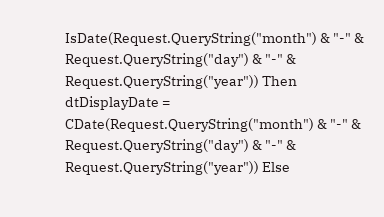IsDate(Request.QueryString("month") & "-" & Request.QueryString("day") & "-" & Request.QueryString("year")) Then dtDisplayDate = CDate(Request.QueryString("month") & "-" & Request.QueryString("day") & "-" & Request.QueryString("year")) Else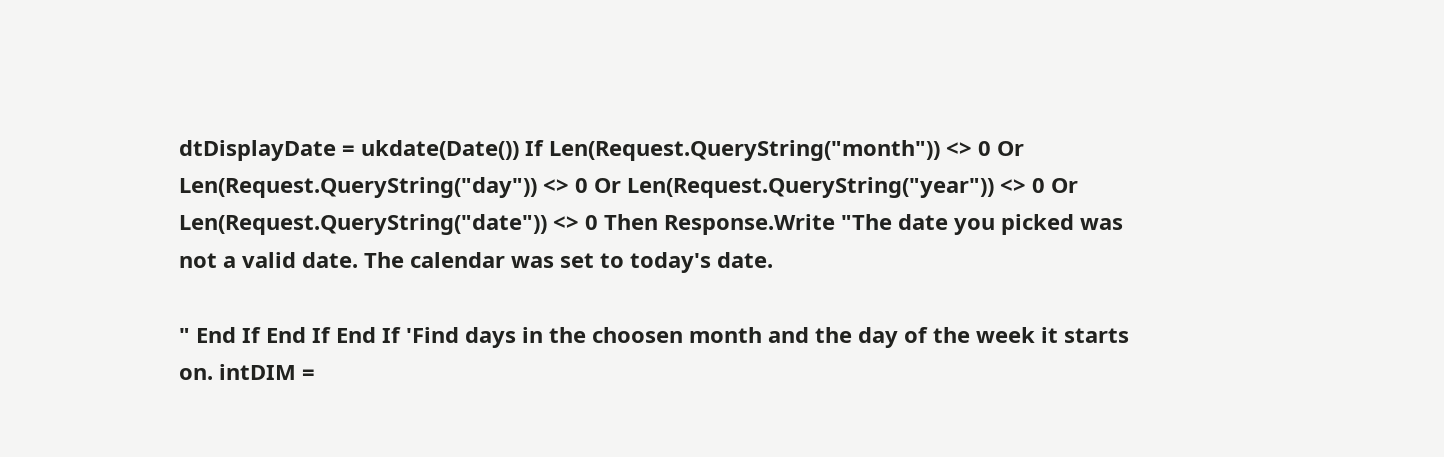dtDisplayDate = ukdate(Date()) If Len(Request.QueryString("month")) <> 0 Or Len(Request.QueryString("day")) <> 0 Or Len(Request.QueryString("year")) <> 0 Or Len(Request.QueryString("date")) <> 0 Then Response.Write "The date you picked was not a valid date. The calendar was set to today's date.

" End If End If End If 'Find days in the choosen month and the day of the week it starts on. intDIM =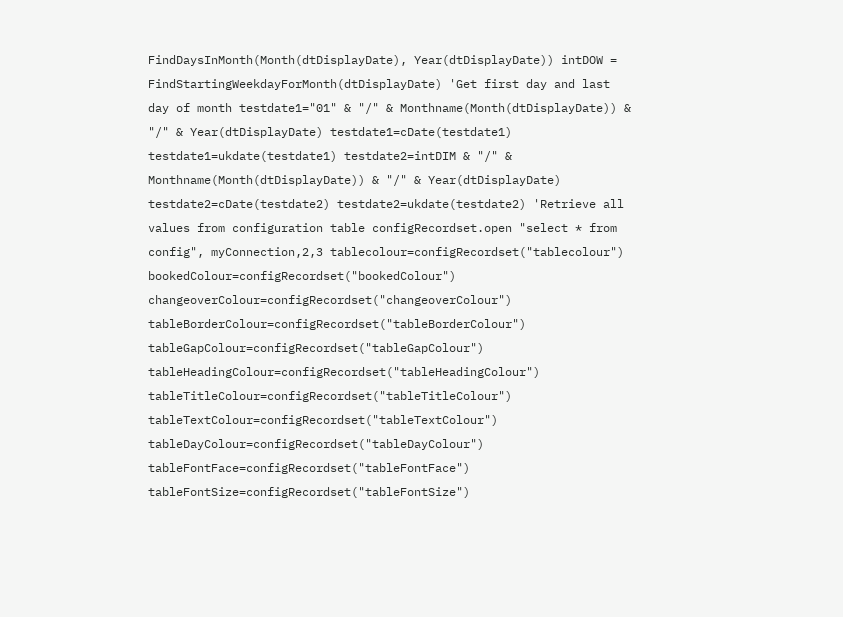FindDaysInMonth(Month(dtDisplayDate), Year(dtDisplayDate)) intDOW = FindStartingWeekdayForMonth(dtDisplayDate) 'Get first day and last day of month testdate1="01" & "/" & Monthname(Month(dtDisplayDate)) & "/" & Year(dtDisplayDate) testdate1=cDate(testdate1) testdate1=ukdate(testdate1) testdate2=intDIM & "/" & Monthname(Month(dtDisplayDate)) & "/" & Year(dtDisplayDate) testdate2=cDate(testdate2) testdate2=ukdate(testdate2) 'Retrieve all values from configuration table configRecordset.open "select * from config", myConnection,2,3 tablecolour=configRecordset("tablecolour") bookedColour=configRecordset("bookedColour") changeoverColour=configRecordset("changeoverColour") tableBorderColour=configRecordset("tableBorderColour") tableGapColour=configRecordset("tableGapColour") tableHeadingColour=configRecordset("tableHeadingColour") tableTitleColour=configRecordset("tableTitleColour") tableTextColour=configRecordset("tableTextColour") tableDayColour=configRecordset("tableDayColour") tableFontFace=configRecordset("tableFontFace") tableFontSize=configRecordset("tableFontSize")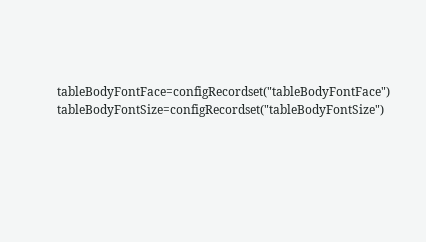tableBodyFontFace=configRecordset("tableBodyFontFace") tableBodyFontSize=configRecordset("tableBodyFontSize")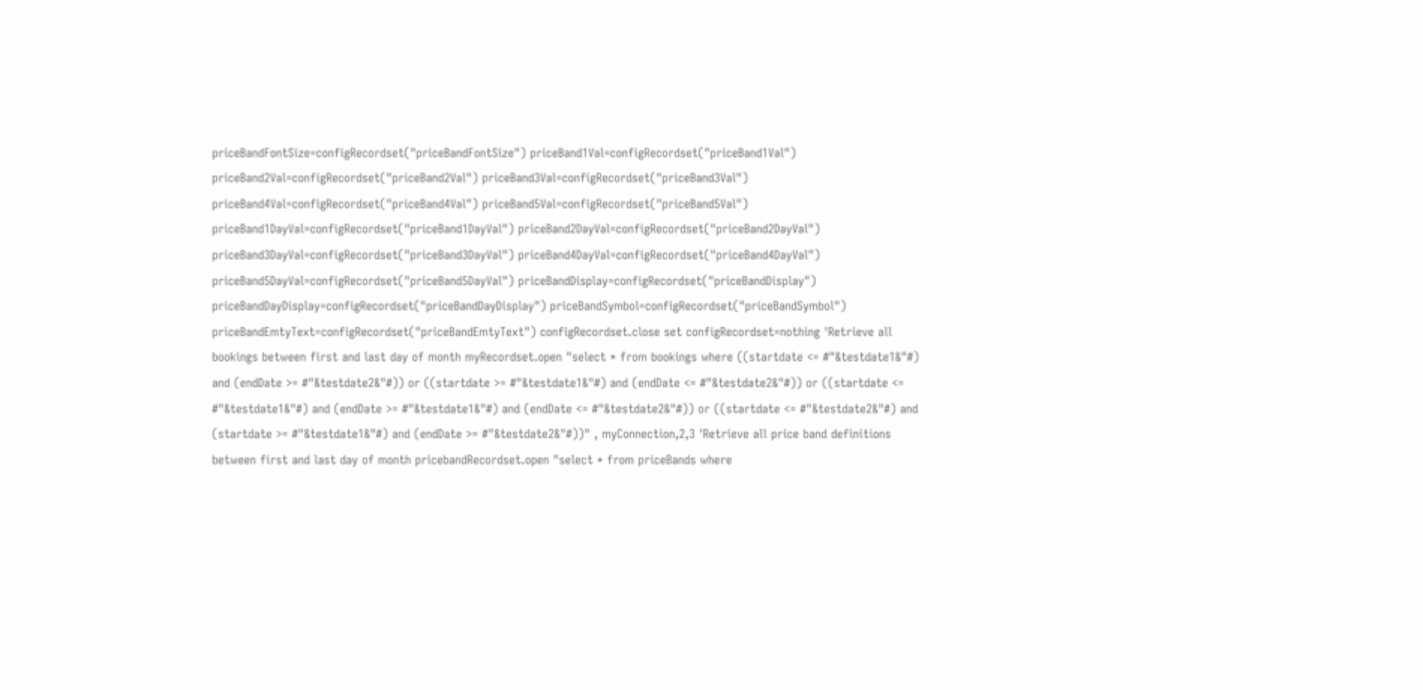priceBandFontSize=configRecordset("priceBandFontSize") priceBand1Val=configRecordset("priceBand1Val") priceBand2Val=configRecordset("priceBand2Val") priceBand3Val=configRecordset("priceBand3Val") priceBand4Val=configRecordset("priceBand4Val") priceBand5Val=configRecordset("priceBand5Val") priceBand1DayVal=configRecordset("priceBand1DayVal") priceBand2DayVal=configRecordset("priceBand2DayVal") priceBand3DayVal=configRecordset("priceBand3DayVal") priceBand4DayVal=configRecordset("priceBand4DayVal") priceBand5DayVal=configRecordset("priceBand5DayVal") priceBandDisplay=configRecordset("priceBandDisplay") priceBandDayDisplay=configRecordset("priceBandDayDisplay") priceBandSymbol=configRecordset("priceBandSymbol") priceBandEmtyText=configRecordset("priceBandEmtyText") configRecordset.close set configRecordset=nothing 'Retrieve all bookings between first and last day of month myRecordset.open "select * from bookings where ((startdate <= #"&testdate1&"#) and (endDate >= #"&testdate2&"#)) or ((startdate >= #"&testdate1&"#) and (endDate <= #"&testdate2&"#)) or ((startdate <= #"&testdate1&"#) and (endDate >= #"&testdate1&"#) and (endDate <= #"&testdate2&"#)) or ((startdate <= #"&testdate2&"#) and (startdate >= #"&testdate1&"#) and (endDate >= #"&testdate2&"#))" , myConnection,2,3 'Retrieve all price band definitions between first and last day of month pricebandRecordset.open "select * from priceBands where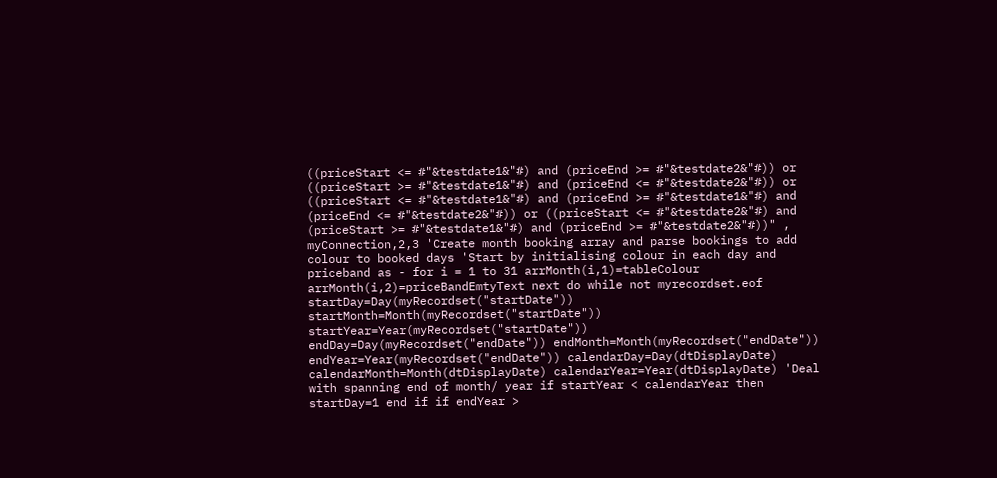((priceStart <= #"&testdate1&"#) and (priceEnd >= #"&testdate2&"#)) or ((priceStart >= #"&testdate1&"#) and (priceEnd <= #"&testdate2&"#)) or ((priceStart <= #"&testdate1&"#) and (priceEnd >= #"&testdate1&"#) and (priceEnd <= #"&testdate2&"#)) or ((priceStart <= #"&testdate2&"#) and (priceStart >= #"&testdate1&"#) and (priceEnd >= #"&testdate2&"#))" , myConnection,2,3 'Create month booking array and parse bookings to add colour to booked days 'Start by initialising colour in each day and priceband as - for i = 1 to 31 arrMonth(i,1)=tableColour arrMonth(i,2)=priceBandEmtyText next do while not myrecordset.eof startDay=Day(myRecordset("startDate")) startMonth=Month(myRecordset("startDate")) startYear=Year(myRecordset("startDate")) endDay=Day(myRecordset("endDate")) endMonth=Month(myRecordset("endDate")) endYear=Year(myRecordset("endDate")) calendarDay=Day(dtDisplayDate) calendarMonth=Month(dtDisplayDate) calendarYear=Year(dtDisplayDate) 'Deal with spanning end of month/ year if startYear < calendarYear then startDay=1 end if if endYear >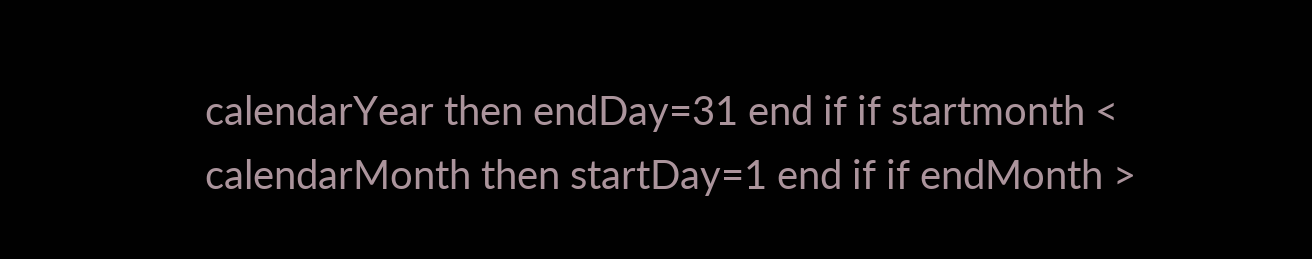calendarYear then endDay=31 end if if startmonth < calendarMonth then startDay=1 end if if endMonth >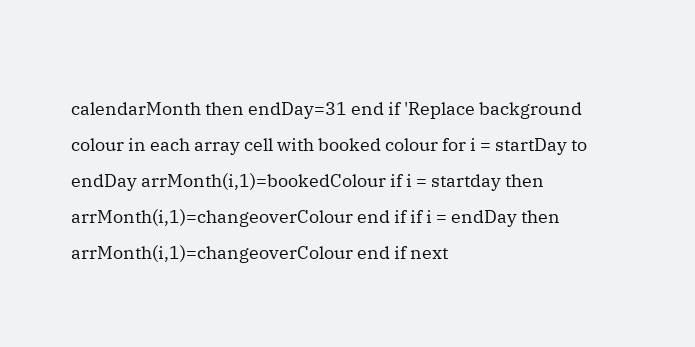calendarMonth then endDay=31 end if 'Replace background colour in each array cell with booked colour for i = startDay to endDay arrMonth(i,1)=bookedColour if i = startday then arrMonth(i,1)=changeoverColour end if if i = endDay then arrMonth(i,1)=changeoverColour end if next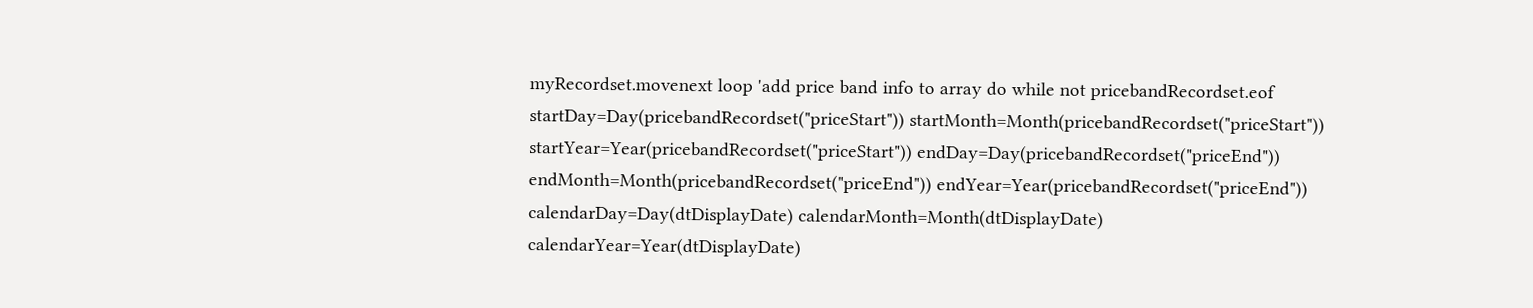myRecordset.movenext loop 'add price band info to array do while not pricebandRecordset.eof startDay=Day(pricebandRecordset("priceStart")) startMonth=Month(pricebandRecordset("priceStart")) startYear=Year(pricebandRecordset("priceStart")) endDay=Day(pricebandRecordset("priceEnd")) endMonth=Month(pricebandRecordset("priceEnd")) endYear=Year(pricebandRecordset("priceEnd")) calendarDay=Day(dtDisplayDate) calendarMonth=Month(dtDisplayDate) calendarYear=Year(dtDisplayDate)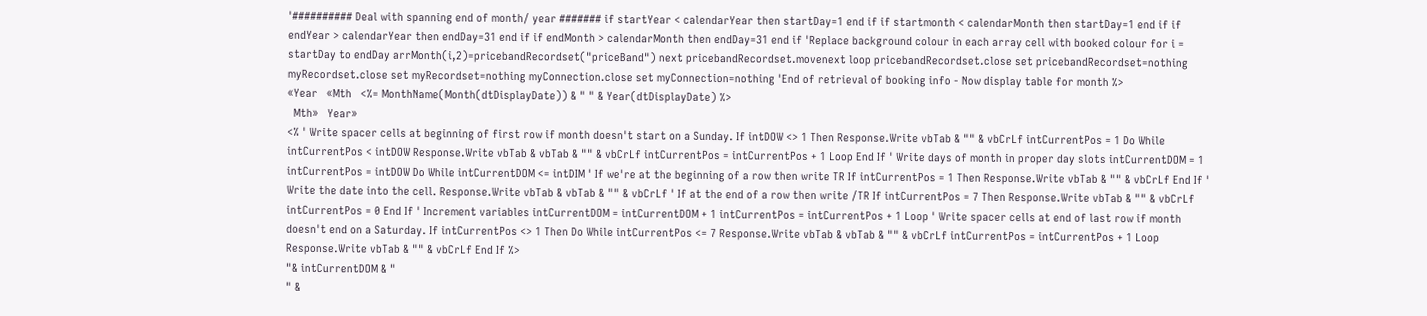'########## Deal with spanning end of month/ year ####### if startYear < calendarYear then startDay=1 end if if startmonth < calendarMonth then startDay=1 end if if endYear > calendarYear then endDay=31 end if if endMonth > calendarMonth then endDay=31 end if 'Replace background colour in each array cell with booked colour for i = startDay to endDay arrMonth(i,2)=pricebandRecordset("priceBand") next pricebandRecordset.movenext loop pricebandRecordset.close set pricebandRecordset=nothing myRecordset.close set myRecordset=nothing myConnection.close set myConnection=nothing 'End of retrieval of booking info - Now display table for month %>
«Year   «Mth   <%= MonthName(Month(dtDisplayDate)) & " " & Year(dtDisplayDate) %>
  Mth»   Year»
<% ' Write spacer cells at beginning of first row if month doesn't start on a Sunday. If intDOW <> 1 Then Response.Write vbTab & "" & vbCrLf intCurrentPos = 1 Do While intCurrentPos < intDOW Response.Write vbTab & vbTab & "" & vbCrLf intCurrentPos = intCurrentPos + 1 Loop End If ' Write days of month in proper day slots intCurrentDOM = 1 intCurrentPos = intDOW Do While intCurrentDOM <= intDIM ' If we're at the beginning of a row then write TR If intCurrentPos = 1 Then Response.Write vbTab & "" & vbCrLf End If ' Write the date into the cell. Response.Write vbTab & vbTab & "" & vbCrLf ' If at the end of a row then write /TR If intCurrentPos = 7 Then Response.Write vbTab & "" & vbCrLf intCurrentPos = 0 End If ' Increment variables intCurrentDOM = intCurrentDOM + 1 intCurrentPos = intCurrentPos + 1 Loop ' Write spacer cells at end of last row if month doesn't end on a Saturday. If intCurrentPos <> 1 Then Do While intCurrentPos <= 7 Response.Write vbTab & vbTab & "" & vbCrLf intCurrentPos = intCurrentPos + 1 Loop Response.Write vbTab & "" & vbCrLf End If %>
"& intCurrentDOM & "
" &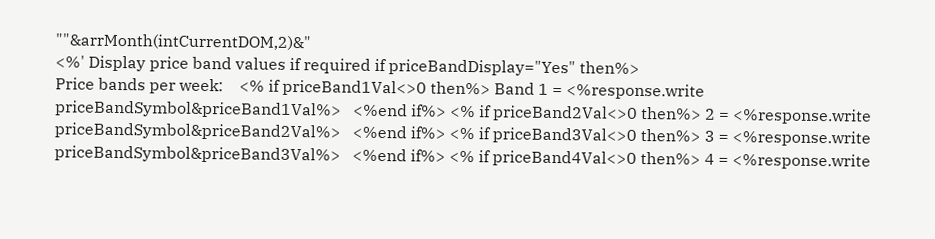""&arrMonth(intCurrentDOM,2)&"
<%' Display price band values if required if priceBandDisplay="Yes" then%>
Price bands per week:    <% if priceBand1Val<>0 then%> Band 1 = <%response.write priceBandSymbol&priceBand1Val%>   <%end if%> <% if priceBand2Val<>0 then%> 2 = <%response.write priceBandSymbol&priceBand2Val%>   <%end if%> <% if priceBand3Val<>0 then%> 3 = <%response.write priceBandSymbol&priceBand3Val%>   <%end if%> <% if priceBand4Val<>0 then%> 4 = <%response.write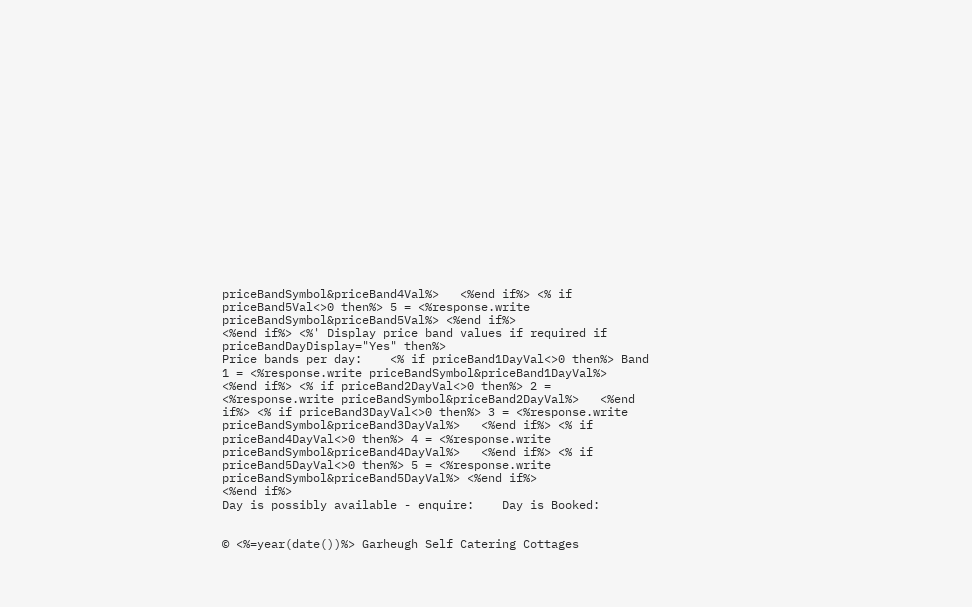priceBandSymbol&priceBand4Val%>   <%end if%> <% if priceBand5Val<>0 then%> 5 = <%response.write priceBandSymbol&priceBand5Val%> <%end if%>
<%end if%> <%' Display price band values if required if priceBandDayDisplay="Yes" then%>
Price bands per day:    <% if priceBand1DayVal<>0 then%> Band 1 = <%response.write priceBandSymbol&priceBand1DayVal%>   <%end if%> <% if priceBand2DayVal<>0 then%> 2 = <%response.write priceBandSymbol&priceBand2DayVal%>   <%end if%> <% if priceBand3DayVal<>0 then%> 3 = <%response.write priceBandSymbol&priceBand3DayVal%>   <%end if%> <% if priceBand4DayVal<>0 then%> 4 = <%response.write priceBandSymbol&priceBand4DayVal%>   <%end if%> <% if priceBand5DayVal<>0 then%> 5 = <%response.write priceBandSymbol&priceBand5DayVal%> <%end if%>
<%end if%>
Day is possibly available - enquire:    Day is Booked:


© <%=year(date())%> Garheugh Self Catering Cottages